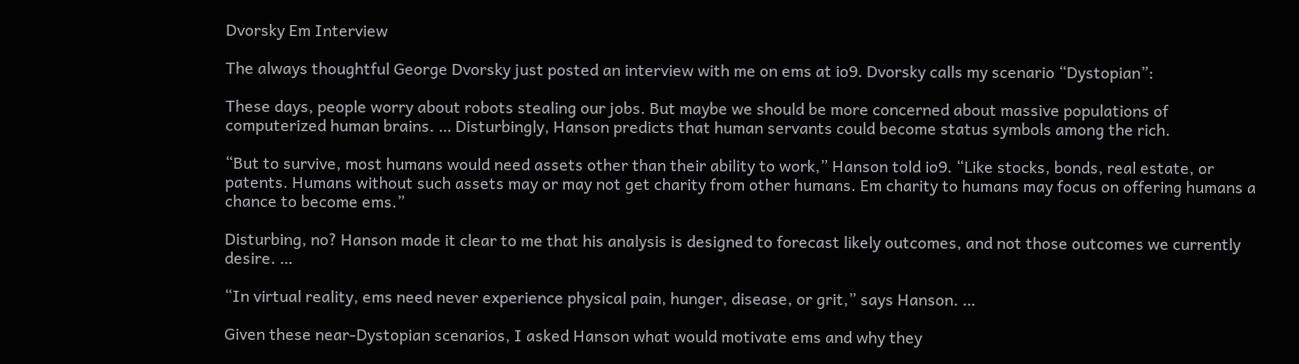Dvorsky Em Interview

The always thoughtful George Dvorsky just posted an interview with me on ems at io9. Dvorsky calls my scenario “Dystopian”:

These days, people worry about robots stealing our jobs. But maybe we should be more concerned about massive populations of computerized human brains. … Disturbingly, Hanson predicts that human servants could become status symbols among the rich.

“But to survive, most humans would need assets other than their ability to work,” Hanson told io9. “Like stocks, bonds, real estate, or patents. Humans without such assets may or may not get charity from other humans. Em charity to humans may focus on offering humans a chance to become ems.”

Disturbing, no? Hanson made it clear to me that his analysis is designed to forecast likely outcomes, and not those outcomes we currently desire. …

“In virtual reality, ems need never experience physical pain, hunger, disease, or grit,” says Hanson. …

Given these near-Dystopian scenarios, I asked Hanson what would motivate ems and why they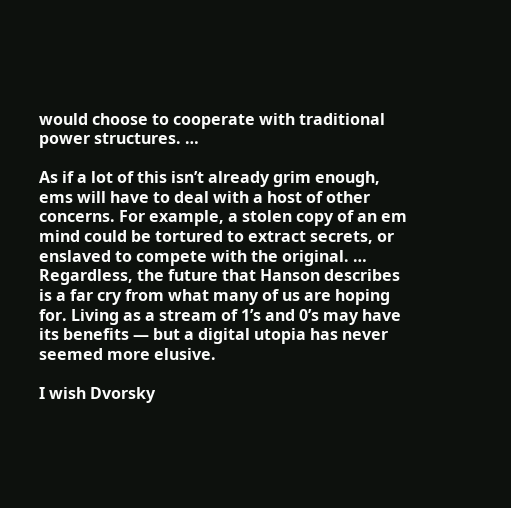would choose to cooperate with traditional power structures. …

As if a lot of this isn’t already grim enough, ems will have to deal with a host of other concerns. For example, a stolen copy of an em mind could be tortured to extract secrets, or enslaved to compete with the original. … Regardless, the future that Hanson describes is a far cry from what many of us are hoping for. Living as a stream of 1’s and 0’s may have its benefits — but a digital utopia has never seemed more elusive.

I wish Dvorsky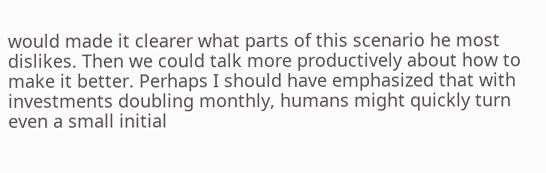would made it clearer what parts of this scenario he most dislikes. Then we could talk more productively about how to make it better. Perhaps I should have emphasized that with investments doubling monthly, humans might quickly turn even a small initial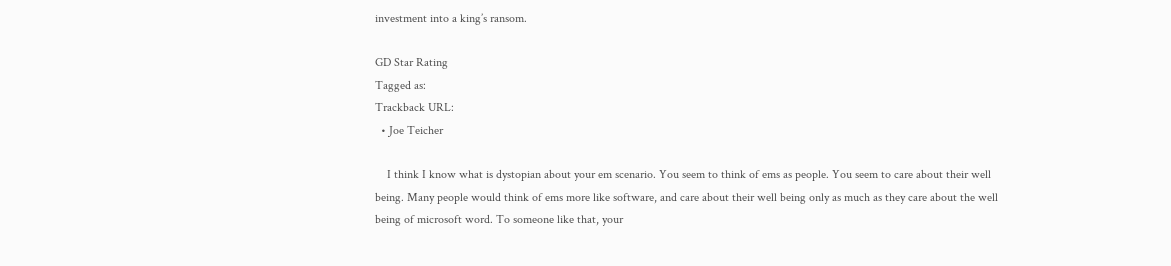investment into a king’s ransom.

GD Star Rating
Tagged as:
Trackback URL:
  • Joe Teicher

    I think I know what is dystopian about your em scenario. You seem to think of ems as people. You seem to care about their well being. Many people would think of ems more like software, and care about their well being only as much as they care about the well being of microsoft word. To someone like that, your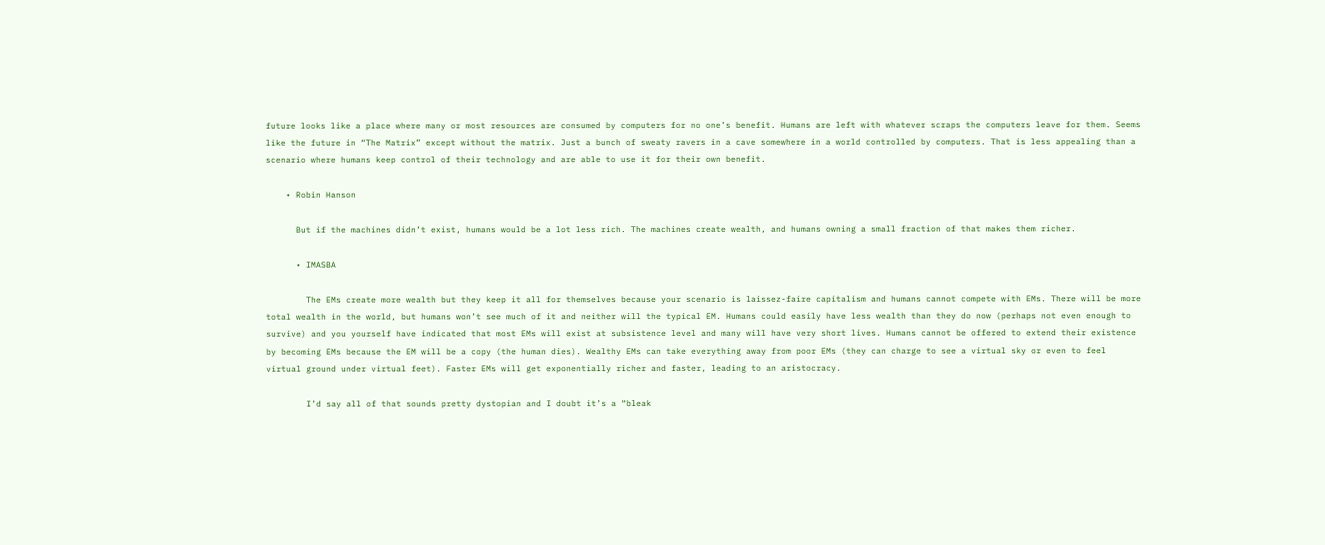future looks like a place where many or most resources are consumed by computers for no one’s benefit. Humans are left with whatever scraps the computers leave for them. Seems like the future in “The Matrix” except without the matrix. Just a bunch of sweaty ravers in a cave somewhere in a world controlled by computers. That is less appealing than a scenario where humans keep control of their technology and are able to use it for their own benefit.

    • Robin Hanson

      But if the machines didn’t exist, humans would be a lot less rich. The machines create wealth, and humans owning a small fraction of that makes them richer.

      • IMASBA

        The EMs create more wealth but they keep it all for themselves because your scenario is laissez-faire capitalism and humans cannot compete with EMs. There will be more total wealth in the world, but humans won’t see much of it and neither will the typical EM. Humans could easily have less wealth than they do now (perhaps not even enough to survive) and you yourself have indicated that most EMs will exist at subsistence level and many will have very short lives. Humans cannot be offered to extend their existence by becoming EMs because the EM will be a copy (the human dies). Wealthy EMs can take everything away from poor EMs (they can charge to see a virtual sky or even to feel virtual ground under virtual feet). Faster EMs will get exponentially richer and faster, leading to an aristocracy.

        I’d say all of that sounds pretty dystopian and I doubt it’s a “bleak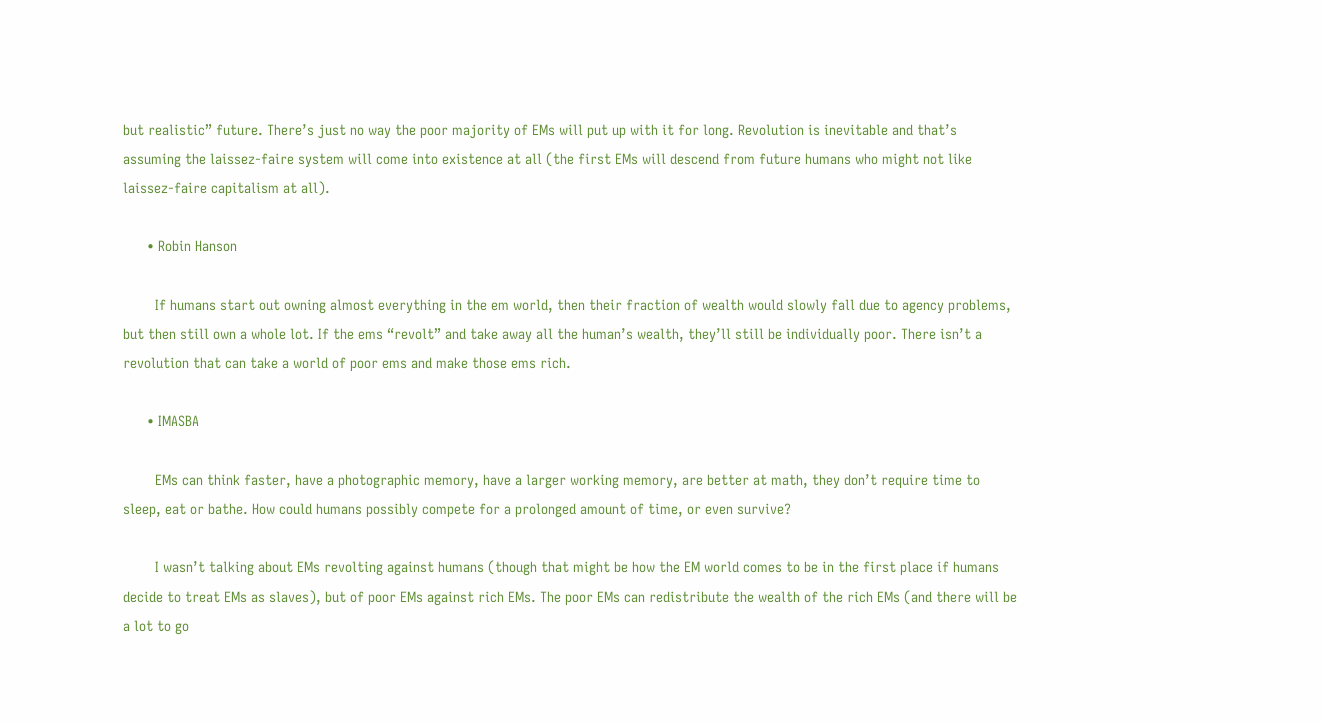but realistic” future. There’s just no way the poor majority of EMs will put up with it for long. Revolution is inevitable and that’s assuming the laissez-faire system will come into existence at all (the first EMs will descend from future humans who might not like laissez-faire capitalism at all).

      • Robin Hanson

        If humans start out owning almost everything in the em world, then their fraction of wealth would slowly fall due to agency problems, but then still own a whole lot. If the ems “revolt” and take away all the human’s wealth, they’ll still be individually poor. There isn’t a revolution that can take a world of poor ems and make those ems rich.

      • IMASBA

        EMs can think faster, have a photographic memory, have a larger working memory, are better at math, they don’t require time to sleep, eat or bathe. How could humans possibly compete for a prolonged amount of time, or even survive?

        I wasn’t talking about EMs revolting against humans (though that might be how the EM world comes to be in the first place if humans decide to treat EMs as slaves), but of poor EMs against rich EMs. The poor EMs can redistribute the wealth of the rich EMs (and there will be a lot to go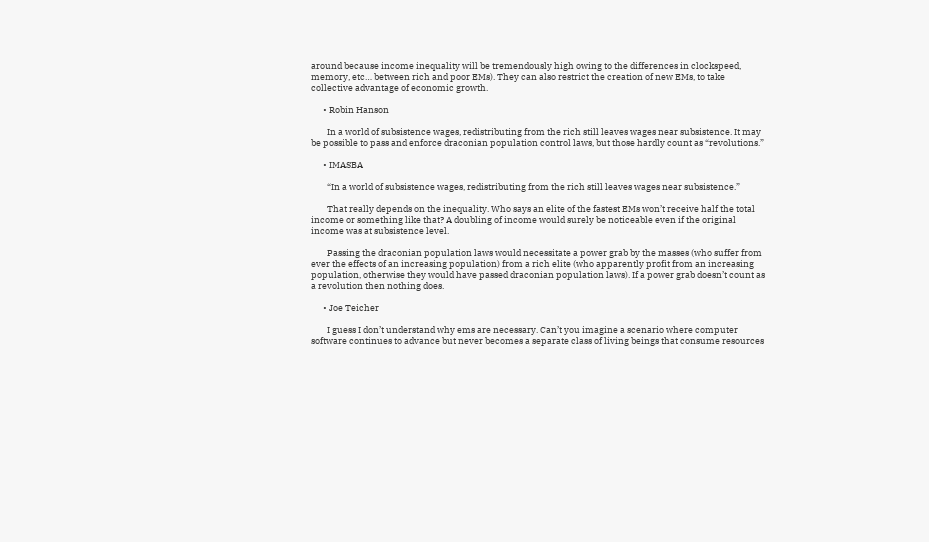around because income inequality will be tremendously high owing to the differences in clockspeed, memory, etc… between rich and poor EMs). They can also restrict the creation of new EMs, to take collective advantage of economic growth.

      • Robin Hanson

        In a world of subsistence wages, redistributing from the rich still leaves wages near subsistence. It may be possible to pass and enforce draconian population control laws, but those hardly count as “revolutions.”

      • IMASBA

        “In a world of subsistence wages, redistributing from the rich still leaves wages near subsistence.”

        That really depends on the inequality. Who says an elite of the fastest EMs won’t receive half the total income or something like that? A doubling of income would surely be noticeable even if the original income was at subsistence level.

        Passing the draconian population laws would necessitate a power grab by the masses (who suffer from ever the effects of an increasing population) from a rich elite (who apparently profit from an increasing population, otherwise they would have passed draconian population laws). If a power grab doesn’t count as a revolution then nothing does.

      • Joe Teicher

        I guess I don’t understand why ems are necessary. Can’t you imagine a scenario where computer software continues to advance but never becomes a separate class of living beings that consume resources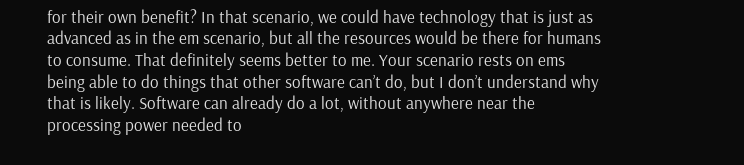for their own benefit? In that scenario, we could have technology that is just as advanced as in the em scenario, but all the resources would be there for humans to consume. That definitely seems better to me. Your scenario rests on ems being able to do things that other software can’t do, but I don’t understand why that is likely. Software can already do a lot, without anywhere near the processing power needed to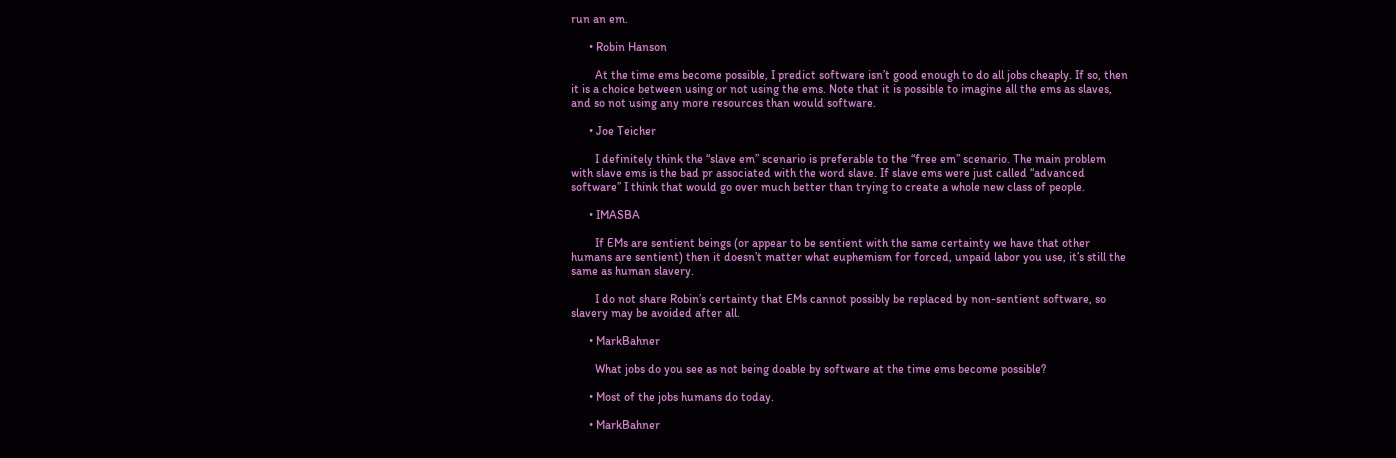run an em.

      • Robin Hanson

        At the time ems become possible, I predict software isn’t good enough to do all jobs cheaply. If so, then it is a choice between using or not using the ems. Note that it is possible to imagine all the ems as slaves, and so not using any more resources than would software.

      • Joe Teicher

        I definitely think the “slave em” scenario is preferable to the “free em” scenario. The main problem with slave ems is the bad pr associated with the word slave. If slave ems were just called “advanced software” I think that would go over much better than trying to create a whole new class of people.

      • IMASBA

        If EMs are sentient beings (or appear to be sentient with the same certainty we have that other humans are sentient) then it doesn’t matter what euphemism for forced, unpaid labor you use, it’s still the same as human slavery.

        I do not share Robin’s certainty that EMs cannot possibly be replaced by non-sentient software, so slavery may be avoided after all.

      • MarkBahner

        What jobs do you see as not being doable by software at the time ems become possible?

      • Most of the jobs humans do today.

      • MarkBahner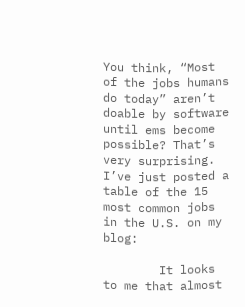You think, “Most of the jobs humans do today” aren’t doable by software until ems become possible? That’s very surprising. I’ve just posted a table of the 15 most common jobs in the U.S. on my blog:

        It looks to me that almost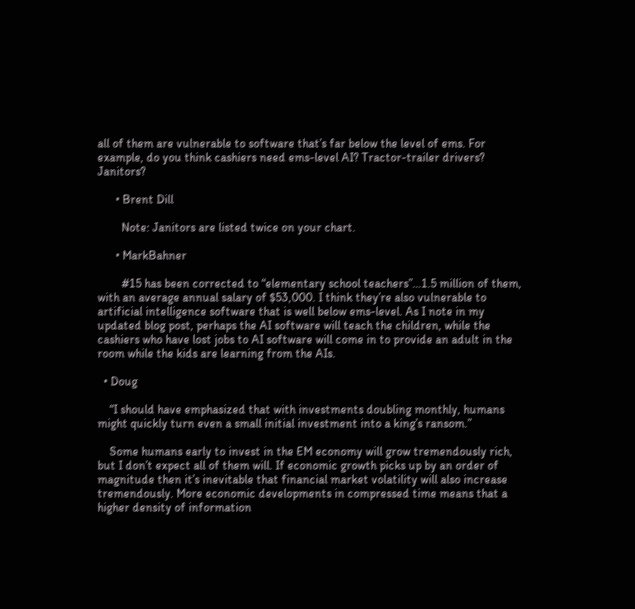all of them are vulnerable to software that’s far below the level of ems. For example, do you think cashiers need ems-level AI? Tractor-trailer drivers? Janitors?

      • Brent Dill

        Note: Janitors are listed twice on your chart.

      • MarkBahner

        #15 has been corrected to “elementary school teachers”…1.5 million of them, with an average annual salary of $53,000. I think they’re also vulnerable to artificial intelligence software that is well below ems-level. As I note in my updated blog post, perhaps the AI software will teach the children, while the cashiers who have lost jobs to AI software will come in to provide an adult in the room while the kids are learning from the AIs.

  • Doug

    “I should have emphasized that with investments doubling monthly, humans might quickly turn even a small initial investment into a king’s ransom.”

    Some humans early to invest in the EM economy will grow tremendously rich, but I don’t expect all of them will. If economic growth picks up by an order of magnitude then it’s inevitable that financial market volatility will also increase tremendously. More economic developments in compressed time means that a higher density of information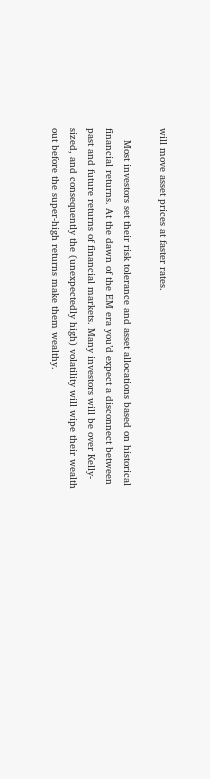will move asset prices at faster rates.

    Most investors set their risk tolerance and asset allocations based on historical financial returns. At the dawn of the EM era you’d expect a disconnect between past and future returns of financial markets. Many investors will be over Kelly-sized, and consequently the (unexpectedly high) volatility will wipe their wealth out before the super-high returns make them wealthy.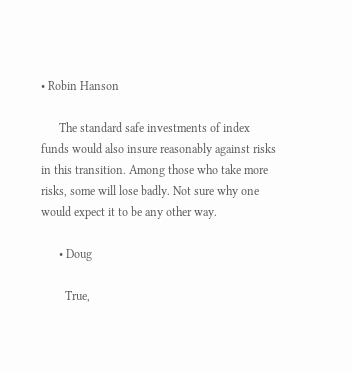• Robin Hanson

      The standard safe investments of index funds would also insure reasonably against risks in this transition. Among those who take more risks, some will lose badly. Not sure why one would expect it to be any other way.

      • Doug

        True,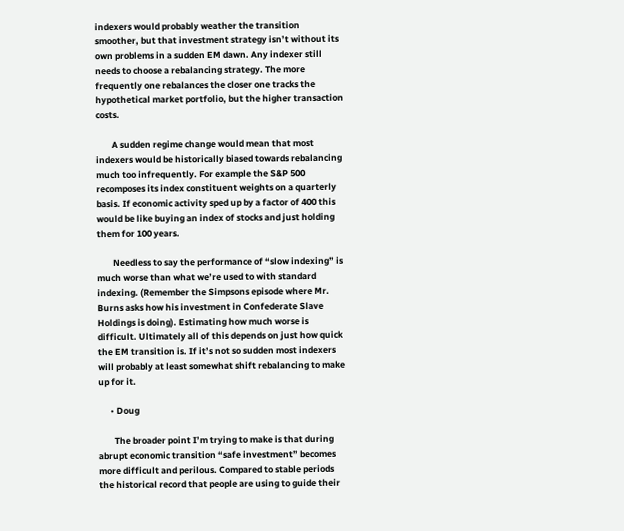indexers would probably weather the transition smoother, but that investment strategy isn’t without its own problems in a sudden EM dawn. Any indexer still needs to choose a rebalancing strategy. The more frequently one rebalances the closer one tracks the hypothetical market portfolio, but the higher transaction costs.

        A sudden regime change would mean that most indexers would be historically biased towards rebalancing much too infrequently. For example the S&P 500 recomposes its index constituent weights on a quarterly basis. If economic activity sped up by a factor of 400 this would be like buying an index of stocks and just holding them for 100 years.

        Needless to say the performance of “slow indexing” is much worse than what we’re used to with standard indexing. (Remember the Simpsons episode where Mr. Burns asks how his investment in Confederate Slave Holdings is doing). Estimating how much worse is difficult. Ultimately all of this depends on just how quick the EM transition is. If it’s not so sudden most indexers will probably at least somewhat shift rebalancing to make up for it.

      • Doug

        The broader point I’m trying to make is that during abrupt economic transition “safe investment” becomes more difficult and perilous. Compared to stable periods the historical record that people are using to guide their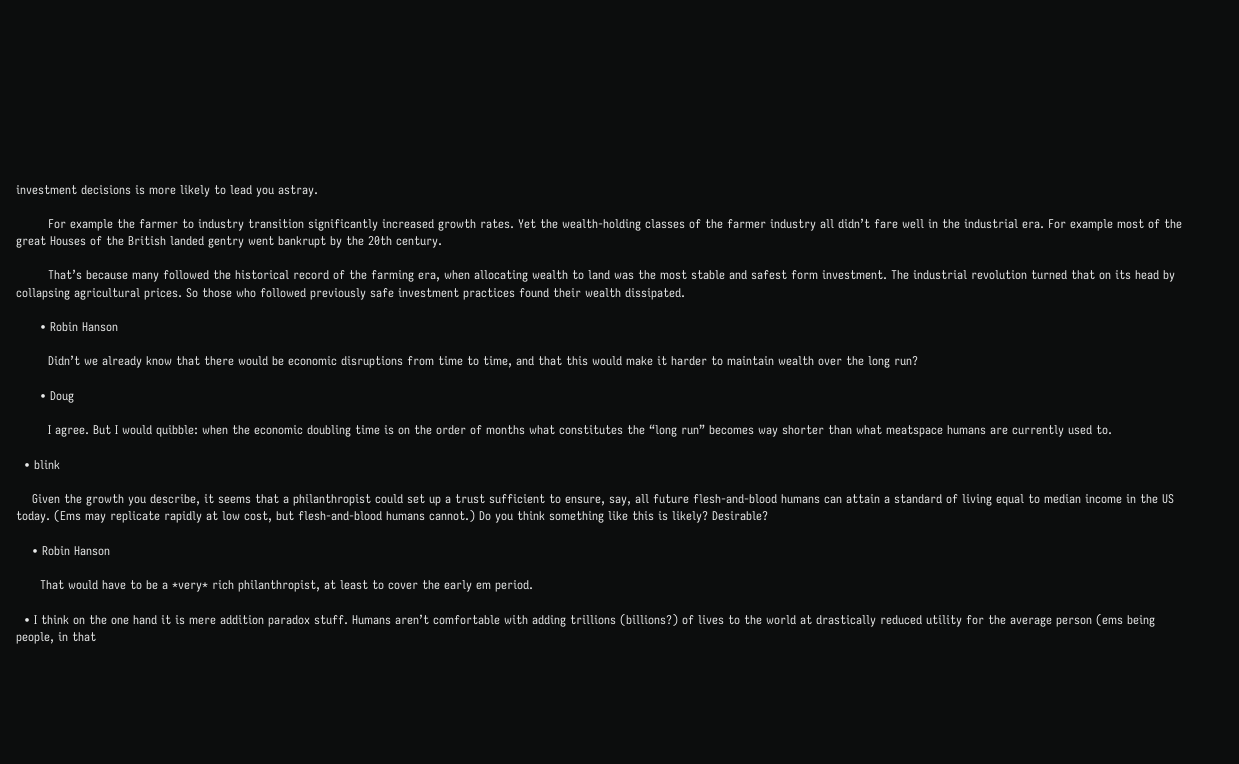investment decisions is more likely to lead you astray.

        For example the farmer to industry transition significantly increased growth rates. Yet the wealth-holding classes of the farmer industry all didn’t fare well in the industrial era. For example most of the great Houses of the British landed gentry went bankrupt by the 20th century.

        That’s because many followed the historical record of the farming era, when allocating wealth to land was the most stable and safest form investment. The industrial revolution turned that on its head by collapsing agricultural prices. So those who followed previously safe investment practices found their wealth dissipated.

      • Robin Hanson

        Didn’t we already know that there would be economic disruptions from time to time, and that this would make it harder to maintain wealth over the long run?

      • Doug

        I agree. But I would quibble: when the economic doubling time is on the order of months what constitutes the “long run” becomes way shorter than what meatspace humans are currently used to.

  • blink

    Given the growth you describe, it seems that a philanthropist could set up a trust sufficient to ensure, say, all future flesh-and-blood humans can attain a standard of living equal to median income in the US today. (Ems may replicate rapidly at low cost, but flesh-and-blood humans cannot.) Do you think something like this is likely? Desirable?

    • Robin Hanson

      That would have to be a *very* rich philanthropist, at least to cover the early em period.

  • I think on the one hand it is mere addition paradox stuff. Humans aren’t comfortable with adding trillions (billions?) of lives to the world at drastically reduced utility for the average person (ems being people, in that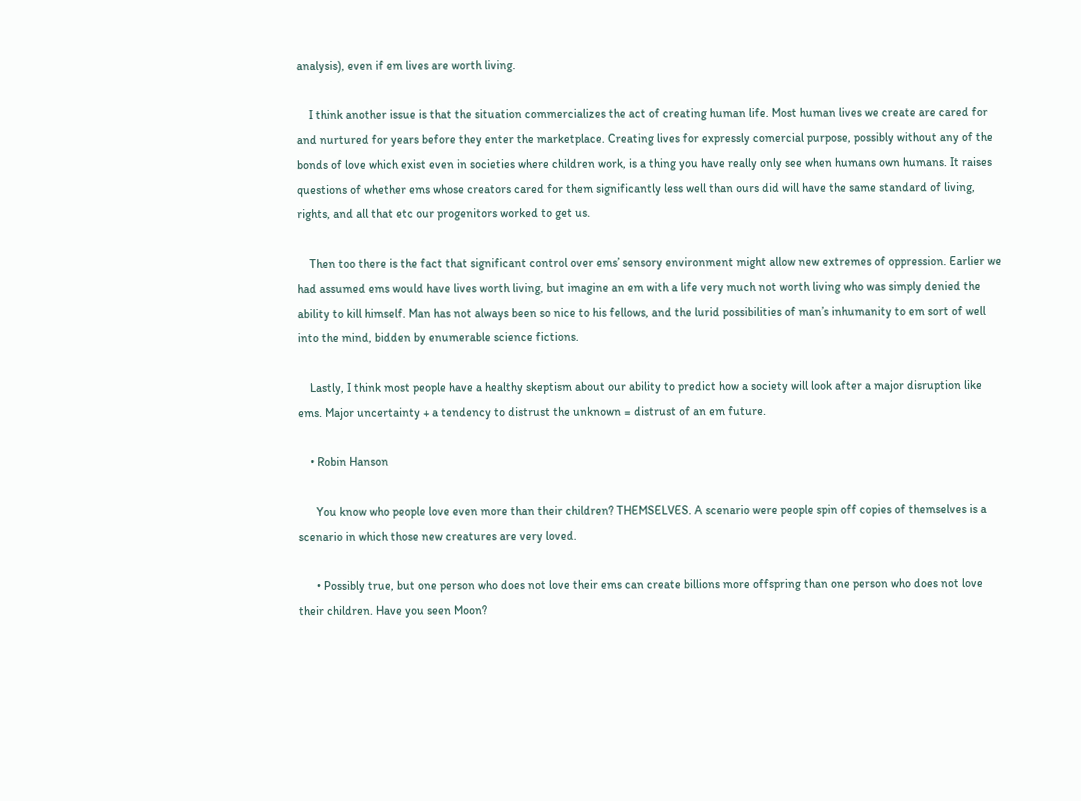analysis), even if em lives are worth living.

    I think another issue is that the situation commercializes the act of creating human life. Most human lives we create are cared for and nurtured for years before they enter the marketplace. Creating lives for expressly comercial purpose, possibly without any of the bonds of love which exist even in societies where children work, is a thing you have really only see when humans own humans. It raises questions of whether ems whose creators cared for them significantly less well than ours did will have the same standard of living, rights, and all that etc our progenitors worked to get us.

    Then too there is the fact that significant control over ems’ sensory environment might allow new extremes of oppression. Earlier we had assumed ems would have lives worth living, but imagine an em with a life very much not worth living who was simply denied the ability to kill himself. Man has not always been so nice to his fellows, and the lurid possibilities of man’s inhumanity to em sort of well into the mind, bidden by enumerable science fictions.

    Lastly, I think most people have a healthy skeptism about our ability to predict how a society will look after a major disruption like ems. Major uncertainty + a tendency to distrust the unknown = distrust of an em future.

    • Robin Hanson

      You know who people love even more than their children? THEMSELVES. A scenario were people spin off copies of themselves is a scenario in which those new creatures are very loved.

      • Possibly true, but one person who does not love their ems can create billions more offspring than one person who does not love their children. Have you seen Moon?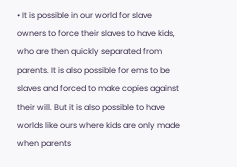• It is possible in our world for slave owners to force their slaves to have kids, who are then quickly separated from parents. It is also possible for ems to be slaves and forced to make copies against their will. But it is also possible to have worlds like ours where kids are only made when parents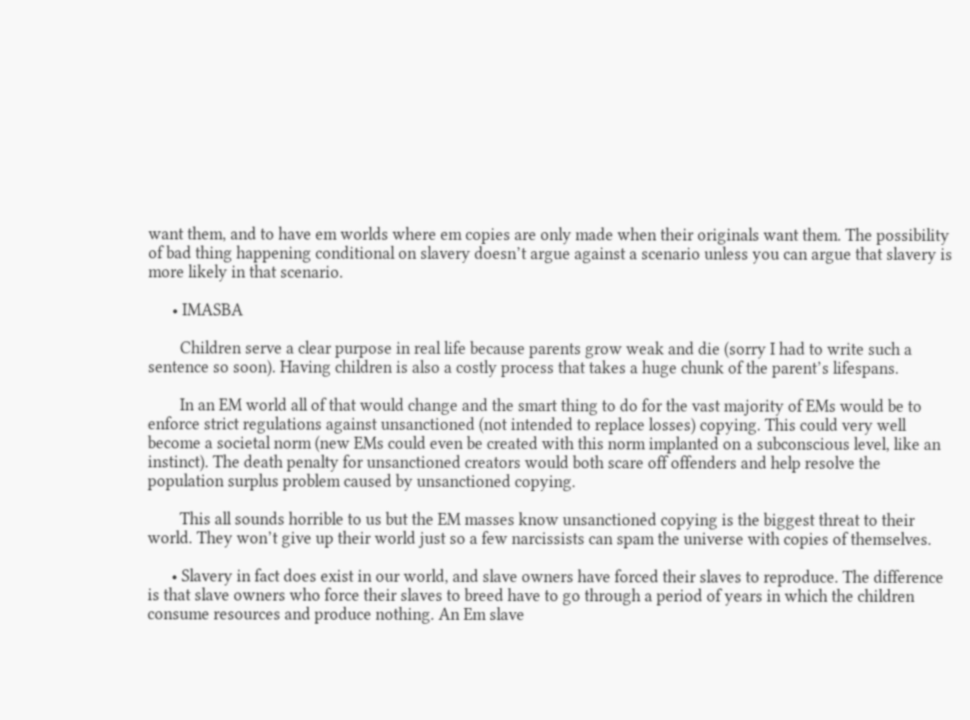want them, and to have em worlds where em copies are only made when their originals want them. The possibility of bad thing happening conditional on slavery doesn’t argue against a scenario unless you can argue that slavery is more likely in that scenario.

      • IMASBA

        Children serve a clear purpose in real life because parents grow weak and die (sorry I had to write such a sentence so soon). Having children is also a costly process that takes a huge chunk of the parent’s lifespans.

        In an EM world all of that would change and the smart thing to do for the vast majority of EMs would be to enforce strict regulations against unsanctioned (not intended to replace losses) copying. This could very well become a societal norm (new EMs could even be created with this norm implanted on a subconscious level, like an instinct). The death penalty for unsanctioned creators would both scare off offenders and help resolve the population surplus problem caused by unsanctioned copying.

        This all sounds horrible to us but the EM masses know unsanctioned copying is the biggest threat to their world. They won’t give up their world just so a few narcissists can spam the universe with copies of themselves.

      • Slavery in fact does exist in our world, and slave owners have forced their slaves to reproduce. The difference is that slave owners who force their slaves to breed have to go through a period of years in which the children consume resources and produce nothing. An Em slave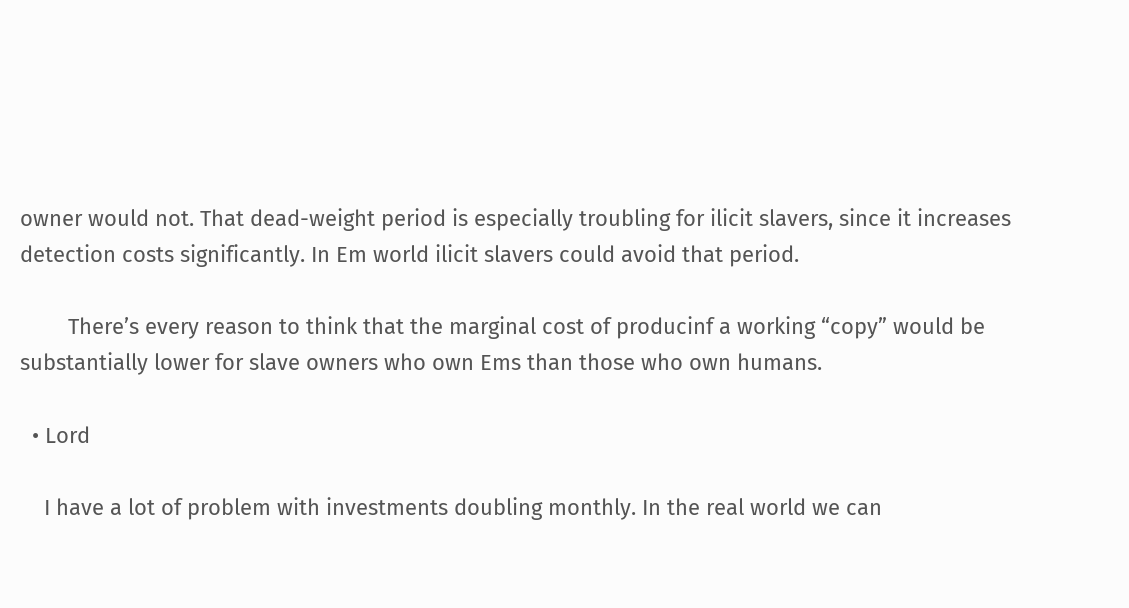owner would not. That dead-weight period is especially troubling for ilicit slavers, since it increases detection costs significantly. In Em world ilicit slavers could avoid that period.

        There’s every reason to think that the marginal cost of producinf a working “copy” would be substantially lower for slave owners who own Ems than those who own humans.

  • Lord

    I have a lot of problem with investments doubling monthly. In the real world we can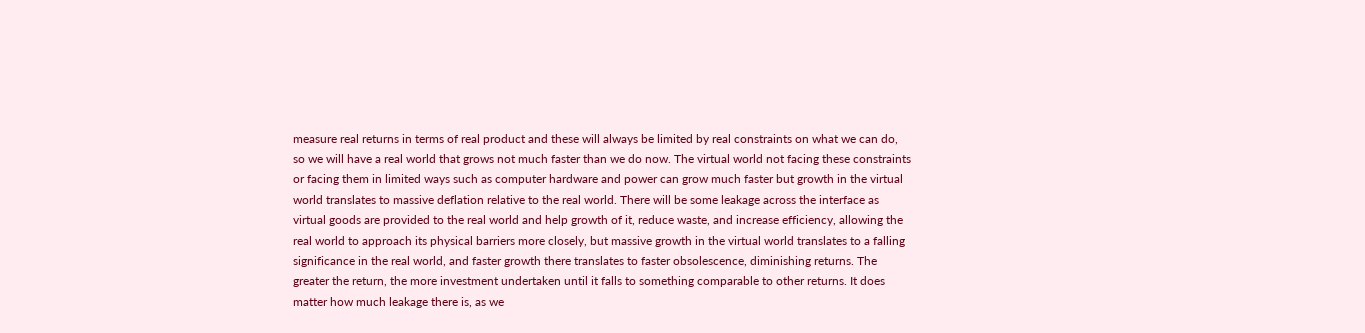measure real returns in terms of real product and these will always be limited by real constraints on what we can do, so we will have a real world that grows not much faster than we do now. The virtual world not facing these constraints or facing them in limited ways such as computer hardware and power can grow much faster but growth in the virtual world translates to massive deflation relative to the real world. There will be some leakage across the interface as virtual goods are provided to the real world and help growth of it, reduce waste, and increase efficiency, allowing the real world to approach its physical barriers more closely, but massive growth in the virtual world translates to a falling significance in the real world, and faster growth there translates to faster obsolescence, diminishing returns. The greater the return, the more investment undertaken until it falls to something comparable to other returns. It does matter how much leakage there is, as we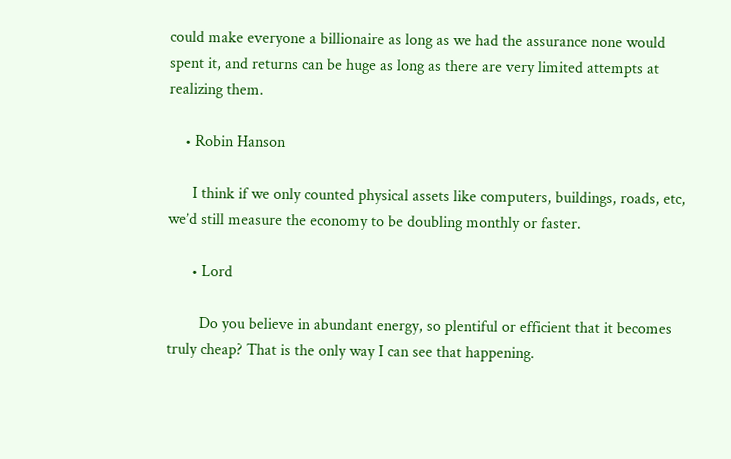could make everyone a billionaire as long as we had the assurance none would spent it, and returns can be huge as long as there are very limited attempts at realizing them.

    • Robin Hanson

      I think if we only counted physical assets like computers, buildings, roads, etc, we’d still measure the economy to be doubling monthly or faster.

      • Lord

        Do you believe in abundant energy, so plentiful or efficient that it becomes truly cheap? That is the only way I can see that happening.